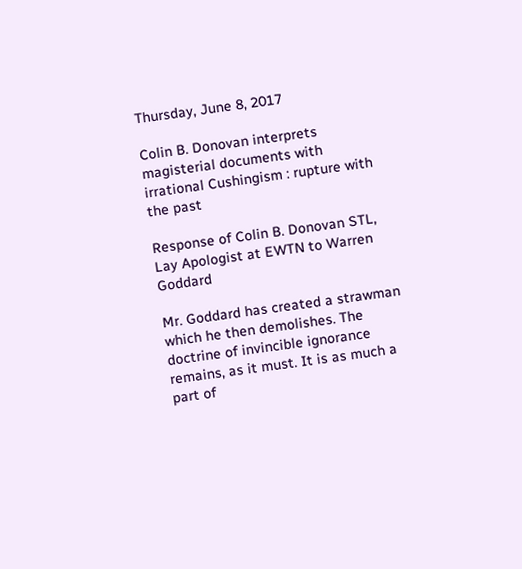Thursday, June 8, 2017

Colin B. Donovan interprets magisterial documents with irrational Cushingism : rupture with the past

Response of Colin B. Donovan STL, Lay Apologist at EWTN to Warren Goddard

Mr. Goddard has created a strawman which he then demolishes. The doctrine of invincible ignorance remains, as it must. It is as much a part of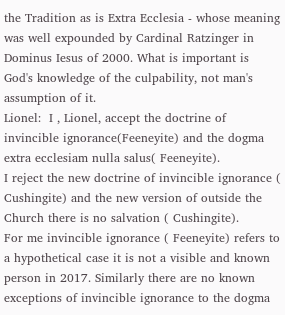the Tradition as is Extra Ecclesia - whose meaning was well expounded by Cardinal Ratzinger in Dominus Iesus of 2000. What is important is God's knowledge of the culpability, not man's assumption of it.
Lionel:  I , Lionel, accept the doctrine of invincible ignorance(Feeneyite) and the dogma extra ecclesiam nulla salus( Feeneyite).
I reject the new doctrine of invincible ignorance ( Cushingite) and the new version of outside the Church there is no salvation ( Cushingite).
For me invincible ignorance ( Feeneyite) refers to a hypothetical case it is not a visible and known person in 2017. Similarly there are no known exceptions of invincible ignorance to the dogma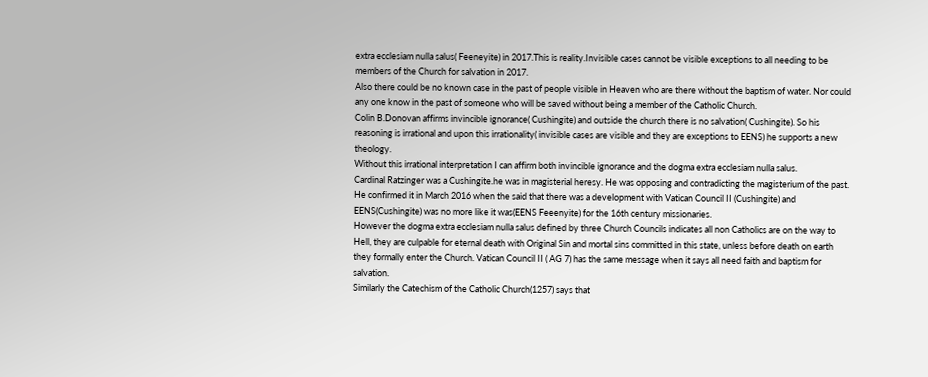extra ecclesiam nulla salus( Feeneyite) in 2017.This is reality.Invisible cases cannot be visible exceptions to all needing to be members of the Church for salvation in 2017.
Also there could be no known case in the past of people visible in Heaven who are there without the baptism of water. Nor could any one know in the past of someone who will be saved without being a member of the Catholic Church.
Colin B.Donovan affirms invincible ignorance( Cushingite) and outside the church there is no salvation( Cushingite). So his reasoning is irrational and upon this irrationality( invisible cases are visible and they are exceptions to EENS) he supports a new theology.
Without this irrational interpretation I can affirm both invincible ignorance and the dogma extra ecclesiam nulla salus.
Cardinal Ratzinger was a Cushingite.he was in magisterial heresy. He was opposing and contradicting the magisterium of the past. He confirmed it in March 2016 when the said that there was a development with Vatican Council II (Cushingite) and EENS(Cushingite) was no more like it was(EENS Feeenyite) for the 16th century missionaries.
However the dogma extra ecclesiam nulla salus defined by three Church Councils indicates all non Catholics are on the way to Hell, they are culpable for eternal death with Original Sin and mortal sins committed in this state, unless before death on earth they formally enter the Church. Vatican Council II ( AG 7) has the same message when it says all need faith and baptism for salvation.
Similarly the Catechism of the Catholic Church(1257) says that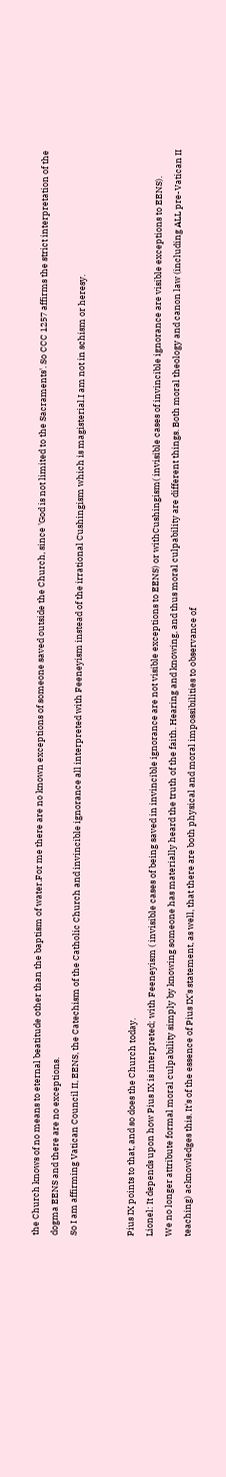the Church knows of no means to eternal beatitude other than the baptism of water.For me there are no known exceptions of someone saved outside the Church, since 'God is not limited to the Sacraments'. So CCC 1257 affirms the strict interpretation of the dogma EENS and there are no exceptions.
So I am affirming Vatican Council II, EENS, the Catechism of the Catholic Church and invincible ignorance all interpreted with Feeneyism instead of the irrational Cushingism which is magisterial.I am not in schism or heresy.


Pius IX points to that, and so does the Church today.
Lionel: It depends upon how Pius IX is interpreted; with Feeneyism ( invisible cases of being saved in invincible ignorance are not visible exceptions to EENS) or withCushingism( invisible cases of invincible ignorance are visible exceptions to EENS).
We no longer attribute formal moral culpability simply by knowing someone has materially heard the truth of the faith. Hearing and knowing, and thus moral culpability are different things. Both moral theology and canon law (including ALL pre-Vatican II teaching) acknowledges this. It's of the essence of Pius IX's statement, as well, that there are both physical and moral impossibilities to observance of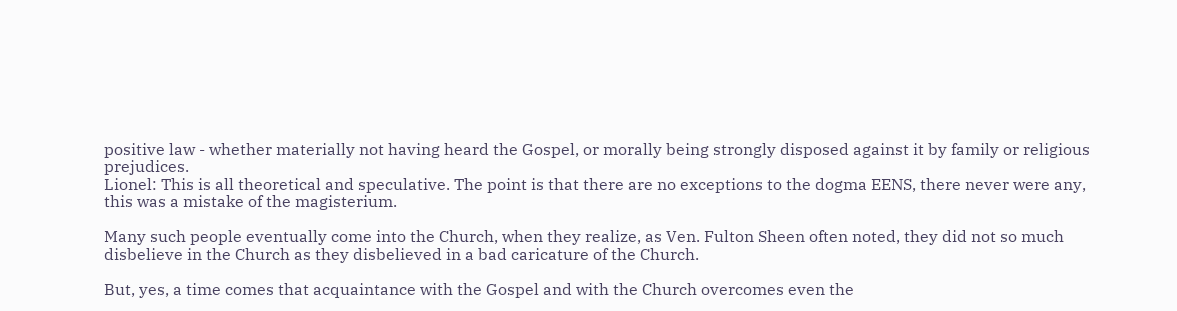positive law - whether materially not having heard the Gospel, or morally being strongly disposed against it by family or religious prejudices.
Lionel: This is all theoretical and speculative. The point is that there are no exceptions to the dogma EENS, there never were any, this was a mistake of the magisterium.

Many such people eventually come into the Church, when they realize, as Ven. Fulton Sheen often noted, they did not so much disbelieve in the Church as they disbelieved in a bad caricature of the Church.

But, yes, a time comes that acquaintance with the Gospel and with the Church overcomes even the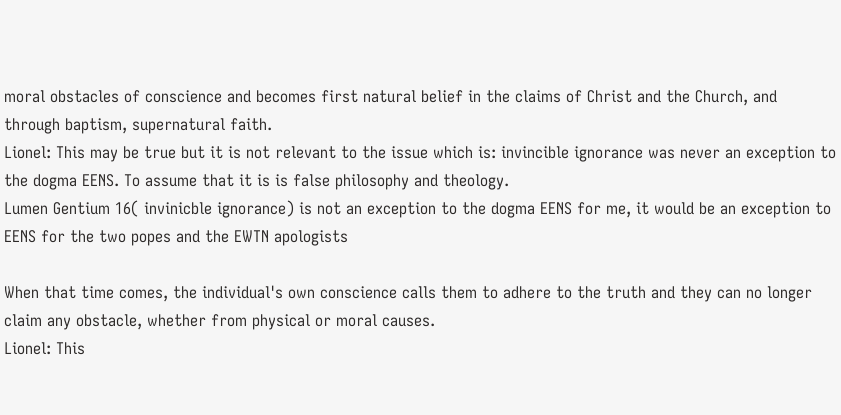moral obstacles of conscience and becomes first natural belief in the claims of Christ and the Church, and through baptism, supernatural faith.
Lionel: This may be true but it is not relevant to the issue which is: invincible ignorance was never an exception to the dogma EENS. To assume that it is is false philosophy and theology.
Lumen Gentium 16( invinicble ignorance) is not an exception to the dogma EENS for me, it would be an exception to EENS for the two popes and the EWTN apologists

When that time comes, the individual's own conscience calls them to adhere to the truth and they can no longer claim any obstacle, whether from physical or moral causes.
Lionel: This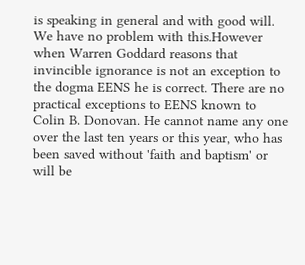is speaking in general and with good will. We have no problem with this.However when Warren Goddard reasons that invincible ignorance is not an exception to the dogma EENS he is correct. There are no practical exceptions to EENS known to Colin B. Donovan. He cannot name any one over the last ten years or this year, who has been saved without 'faith and baptism' or will be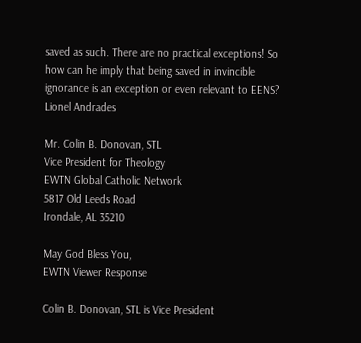saved as such. There are no practical exceptions! So how can he imply that being saved in invincible ignorance is an exception or even relevant to EENS? Lionel Andrades

Mr. Colin B. Donovan, STL
Vice President for Theology
EWTN Global Catholic Network
5817 Old Leeds Road
Irondale, AL 35210

May God Bless You,
EWTN Viewer Response

Colin B. Donovan, STL is Vice President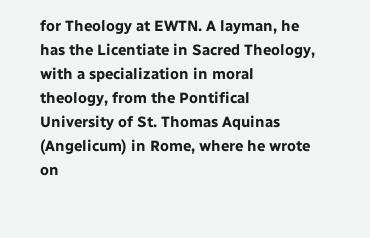for Theology at EWTN. A layman, he has the Licentiate in Sacred Theology, with a specialization in moral theology, from the Pontifical University of St. Thomas Aquinas (Angelicum) in Rome, where he wrote on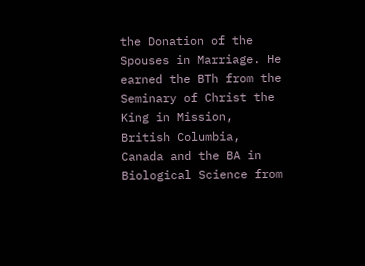the Donation of the Spouses in Marriage. He earned the BTh from the Seminary of Christ the King in Mission, British Columbia, Canada and the BA in Biological Science from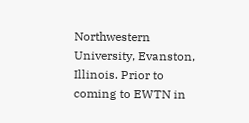Northwestern University, Evanston, Illinois. Prior to coming to EWTN in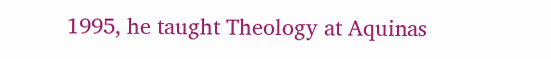1995, he taught Theology at Aquinas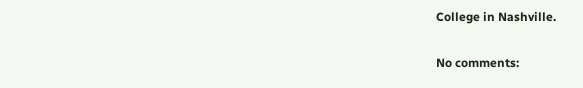College in Nashville.

No comments: